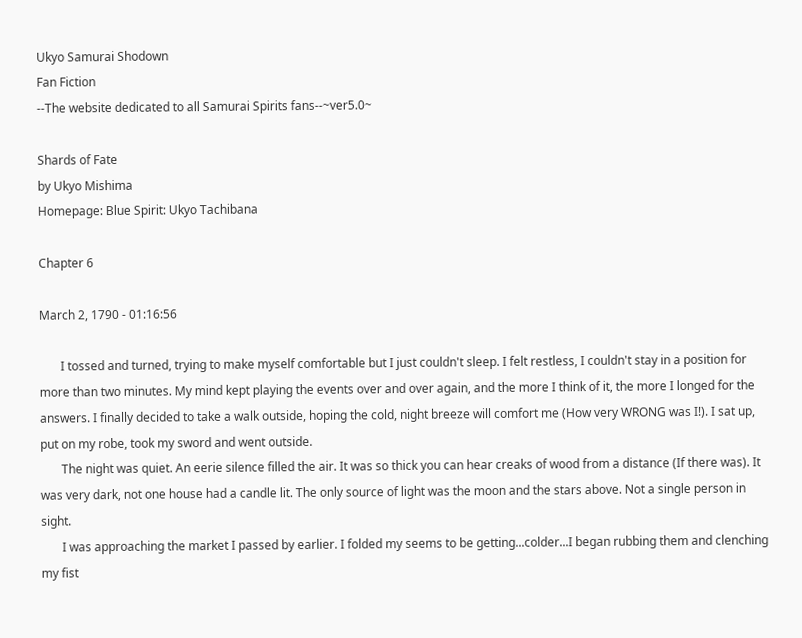Ukyo Samurai Shodown
Fan Fiction
--The website dedicated to all Samurai Spirits fans--~ver5.0~

Shards of Fate
by Ukyo Mishima
Homepage: Blue Spirit: Ukyo Tachibana

Chapter 6

March 2, 1790 - 01:16:56

       I tossed and turned, trying to make myself comfortable but I just couldn't sleep. I felt restless, I couldn't stay in a position for more than two minutes. My mind kept playing the events over and over again, and the more I think of it, the more I longed for the answers. I finally decided to take a walk outside, hoping the cold, night breeze will comfort me (How very WRONG was I!). I sat up, put on my robe, took my sword and went outside.
       The night was quiet. An eerie silence filled the air. It was so thick you can hear creaks of wood from a distance (If there was). It was very dark, not one house had a candle lit. The only source of light was the moon and the stars above. Not a single person in sight.
       I was approaching the market I passed by earlier. I folded my seems to be getting...colder...I began rubbing them and clenching my fist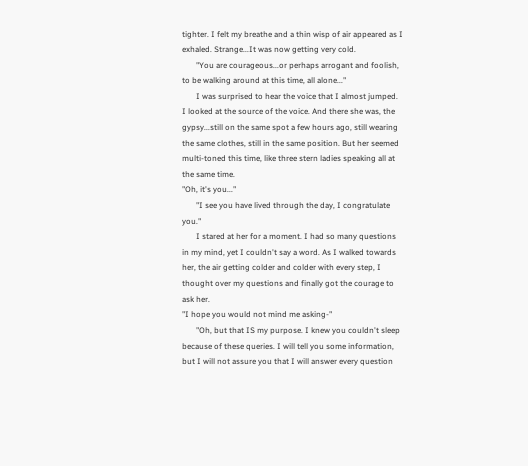tighter. I felt my breathe and a thin wisp of air appeared as I exhaled. Strange...It was now getting very cold.
       "You are courageous...or perhaps arrogant and foolish, to be walking around at this time, all alone..."
       I was surprised to hear the voice that I almost jumped. I looked at the source of the voice. And there she was, the gypsy...still on the same spot a few hours ago, still wearing the same clothes, still in the same position. But her seemed multi-toned this time, like three stern ladies speaking all at the same time.
"Oh, it's you..."
       "I see you have lived through the day, I congratulate you."
       I stared at her for a moment. I had so many questions in my mind, yet I couldn't say a word. As I walked towards her, the air getting colder and colder with every step, I thought over my questions and finally got the courage to ask her.
"I hope you would not mind me asking-"
       "Oh, but that IS my purpose. I knew you couldn't sleep because of these queries. I will tell you some information, but I will not assure you that I will answer every question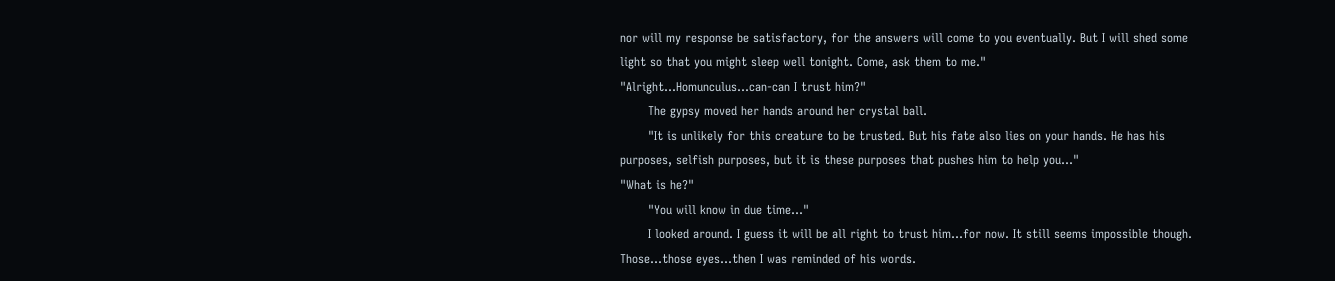nor will my response be satisfactory, for the answers will come to you eventually. But I will shed some light so that you might sleep well tonight. Come, ask them to me."
"Alright...Homunculus...can-can I trust him?"
       The gypsy moved her hands around her crystal ball.
       "It is unlikely for this creature to be trusted. But his fate also lies on your hands. He has his purposes, selfish purposes, but it is these purposes that pushes him to help you..."
"What is he?"
       "You will know in due time..."
       I looked around. I guess it will be all right to trust him...for now. It still seems impossible though. Those...those eyes...then I was reminded of his words.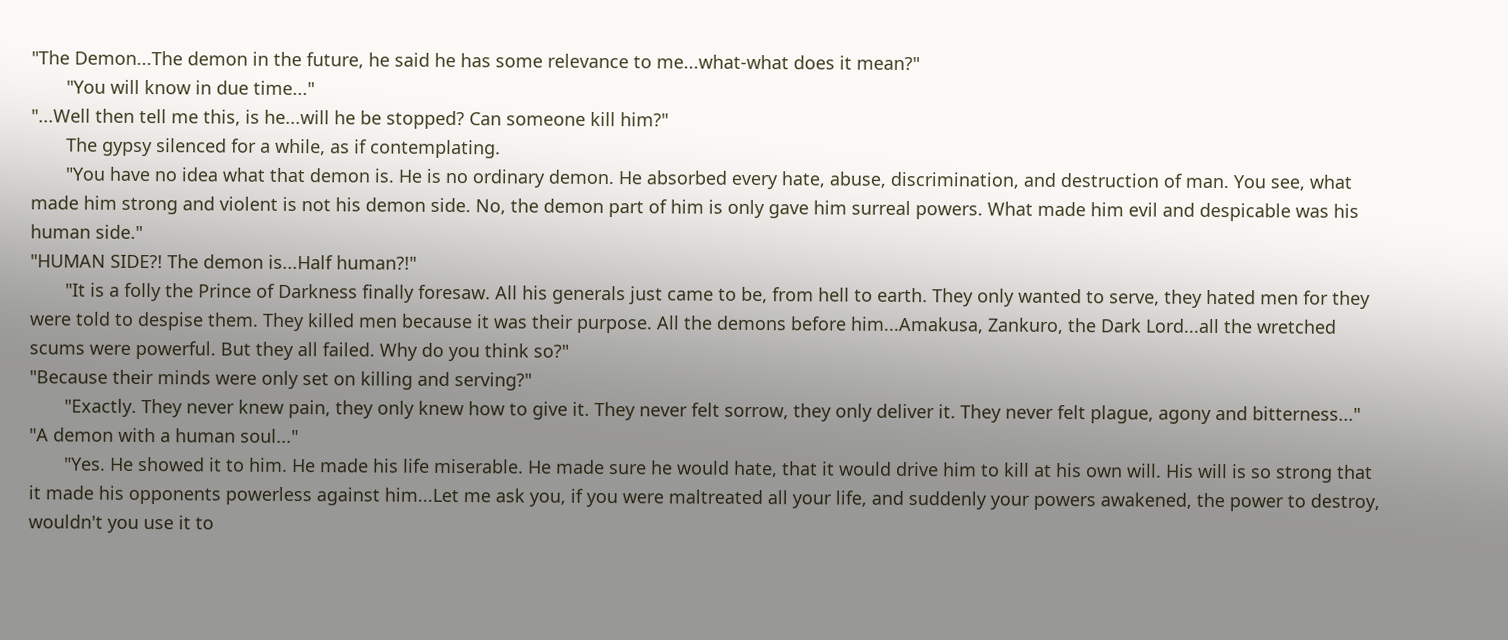"The Demon...The demon in the future, he said he has some relevance to me...what-what does it mean?"
       "You will know in due time..."
"...Well then tell me this, is he...will he be stopped? Can someone kill him?"
       The gypsy silenced for a while, as if contemplating.
       "You have no idea what that demon is. He is no ordinary demon. He absorbed every hate, abuse, discrimination, and destruction of man. You see, what made him strong and violent is not his demon side. No, the demon part of him is only gave him surreal powers. What made him evil and despicable was his human side."
"HUMAN SIDE?! The demon is...Half human?!"
       "It is a folly the Prince of Darkness finally foresaw. All his generals just came to be, from hell to earth. They only wanted to serve, they hated men for they were told to despise them. They killed men because it was their purpose. All the demons before him...Amakusa, Zankuro, the Dark Lord...all the wretched scums were powerful. But they all failed. Why do you think so?"
"Because their minds were only set on killing and serving?"
       "Exactly. They never knew pain, they only knew how to give it. They never felt sorrow, they only deliver it. They never felt plague, agony and bitterness..."
"A demon with a human soul..."
       "Yes. He showed it to him. He made his life miserable. He made sure he would hate, that it would drive him to kill at his own will. His will is so strong that it made his opponents powerless against him...Let me ask you, if you were maltreated all your life, and suddenly your powers awakened, the power to destroy, wouldn't you use it to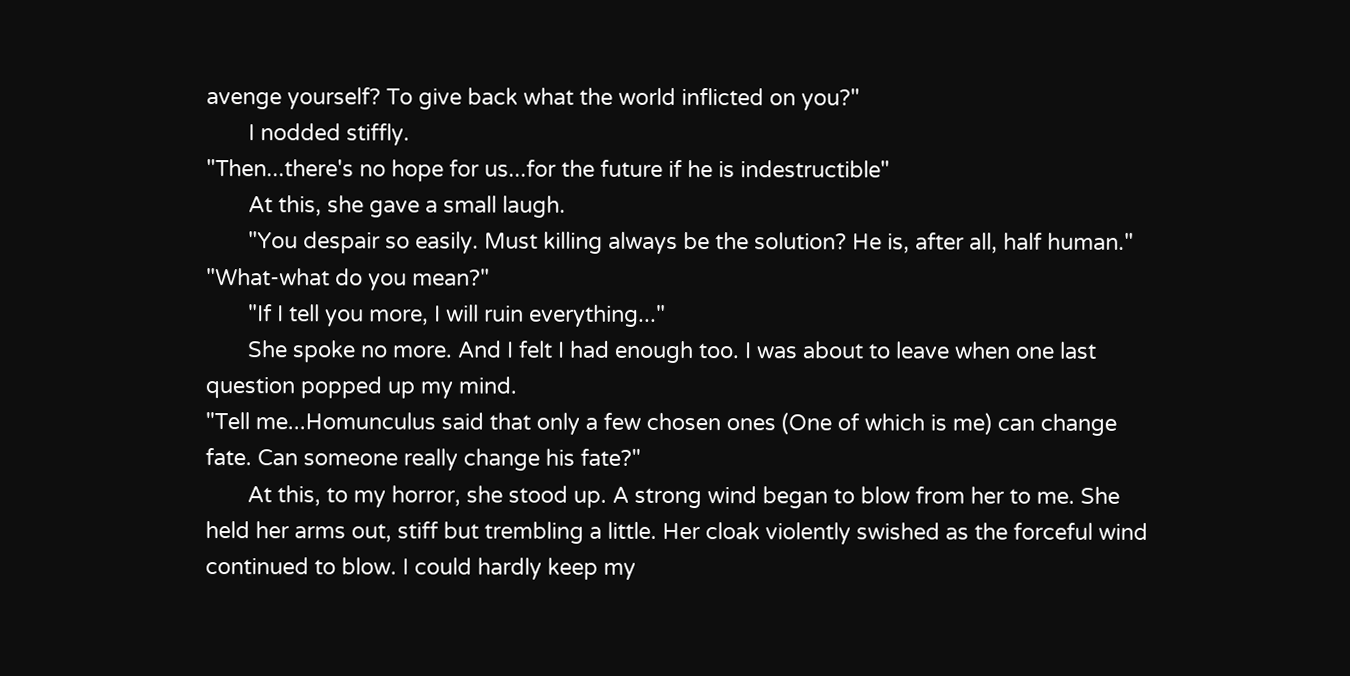avenge yourself? To give back what the world inflicted on you?"
       I nodded stiffly.
"Then...there's no hope for us...for the future if he is indestructible"
       At this, she gave a small laugh.
       "You despair so easily. Must killing always be the solution? He is, after all, half human."
"What-what do you mean?"
       "If I tell you more, I will ruin everything..."
       She spoke no more. And I felt I had enough too. I was about to leave when one last question popped up my mind.
"Tell me...Homunculus said that only a few chosen ones (One of which is me) can change fate. Can someone really change his fate?"
       At this, to my horror, she stood up. A strong wind began to blow from her to me. She held her arms out, stiff but trembling a little. Her cloak violently swished as the forceful wind continued to blow. I could hardly keep my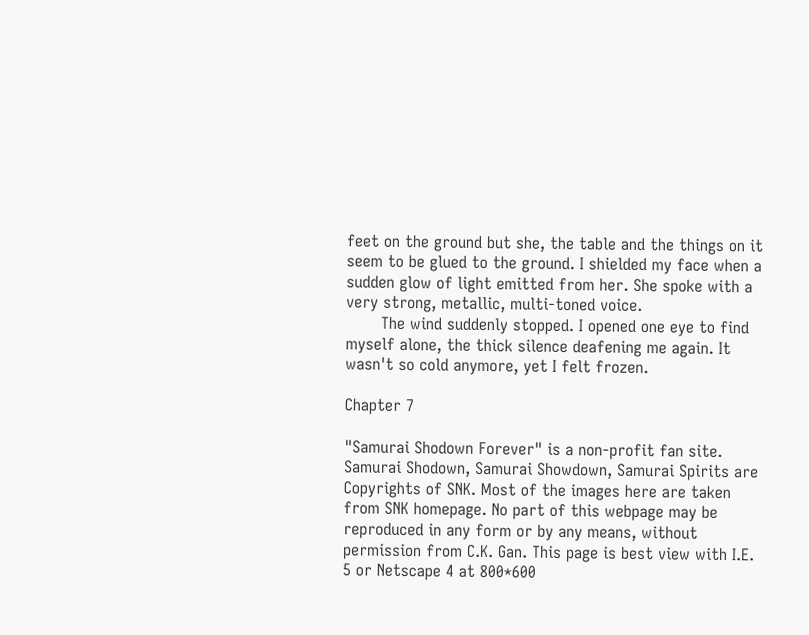feet on the ground but she, the table and the things on it seem to be glued to the ground. I shielded my face when a sudden glow of light emitted from her. She spoke with a very strong, metallic, multi-toned voice.
       The wind suddenly stopped. I opened one eye to find myself alone, the thick silence deafening me again. It wasn't so cold anymore, yet I felt frozen.

Chapter 7

"Samurai Shodown Forever" is a non-profit fan site. Samurai Shodown, Samurai Showdown, Samurai Spirits are Copyrights of SNK. Most of the images here are taken from SNK homepage. No part of this webpage may be reproduced in any form or by any means, without permission from C.K. Gan. This page is best view with I.E. 5 or Netscape 4 at 800*600